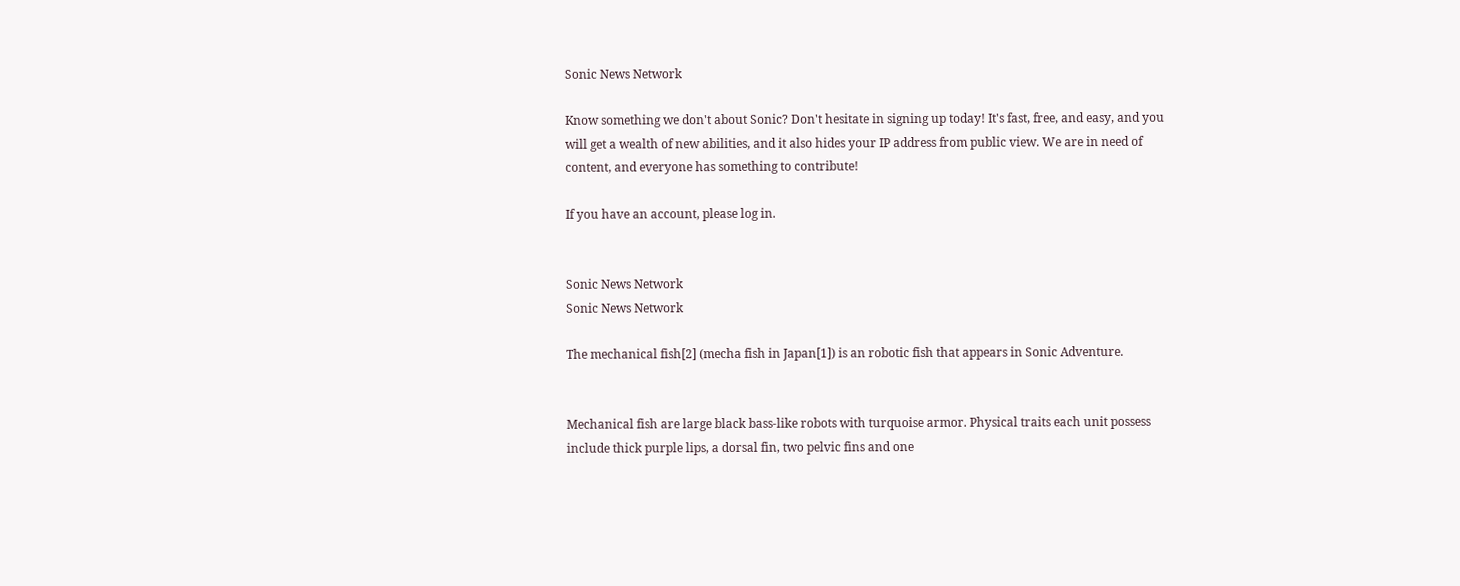Sonic News Network

Know something we don't about Sonic? Don't hesitate in signing up today! It's fast, free, and easy, and you will get a wealth of new abilities, and it also hides your IP address from public view. We are in need of content, and everyone has something to contribute!

If you have an account, please log in.


Sonic News Network
Sonic News Network

The mechanical fish[2] (mecha fish in Japan[1]) is an robotic fish that appears in Sonic Adventure.


Mechanical fish are large black bass-like robots with turquoise armor. Physical traits each unit possess include thick purple lips, a dorsal fin, two pelvic fins and one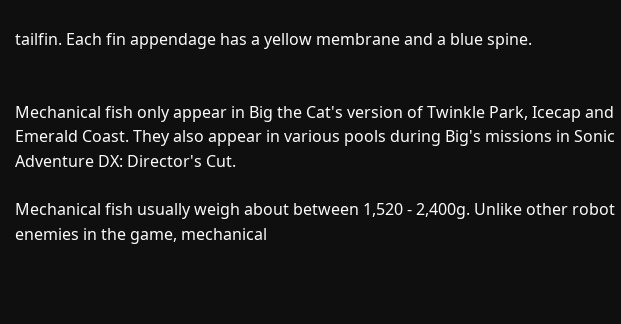tailfin. Each fin appendage has a yellow membrane and a blue spine.


Mechanical fish only appear in Big the Cat's version of Twinkle Park, Icecap and Emerald Coast. They also appear in various pools during Big's missions in Sonic Adventure DX: Director's Cut.

Mechanical fish usually weigh about between 1,520 - 2,400g. Unlike other robot enemies in the game, mechanical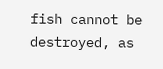fish cannot be destroyed, as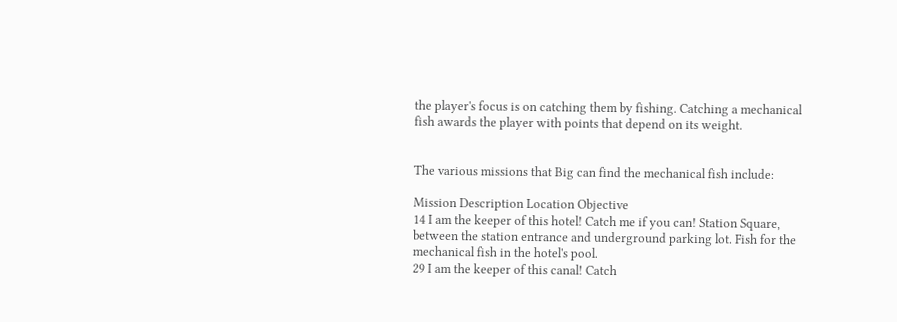the player's focus is on catching them by fishing. Catching a mechanical fish awards the player with points that depend on its weight.


The various missions that Big can find the mechanical fish include:

Mission Description Location Objective
14 I am the keeper of this hotel! Catch me if you can! Station Square, between the station entrance and underground parking lot. Fish for the mechanical fish in the hotel's pool.
29 I am the keeper of this canal! Catch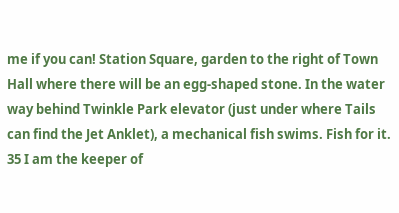me if you can! Station Square, garden to the right of Town Hall where there will be an egg-shaped stone. In the water way behind Twinkle Park elevator (just under where Tails can find the Jet Anklet), a mechanical fish swims. Fish for it.
35 I am the keeper of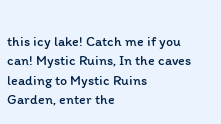this icy lake! Catch me if you can! Mystic Ruins, In the caves leading to Mystic Ruins Garden, enter the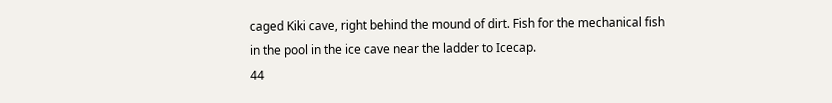caged Kiki cave, right behind the mound of dirt. Fish for the mechanical fish in the pool in the ice cave near the ladder to Icecap.
44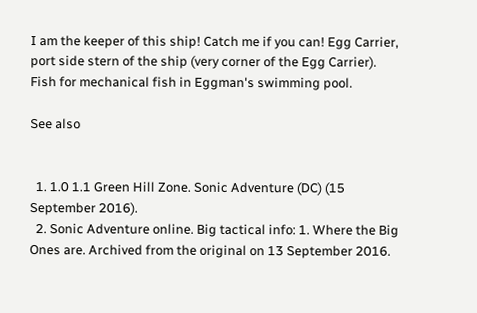I am the keeper of this ship! Catch me if you can! Egg Carrier, port side stern of the ship (very corner of the Egg Carrier). Fish for mechanical fish in Eggman's swimming pool.

See also


  1. 1.0 1.1 Green Hill Zone. Sonic Adventure (DC) (15 September 2016).
  2. Sonic Adventure online. Big tactical info: 1. Where the Big Ones are. Archived from the original on 13 September 2016.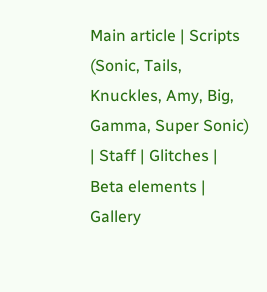Main article | Scripts (Sonic, Tails, Knuckles, Amy, Big, Gamma, Super Sonic) | Staff | Glitches | Beta elements | Gallery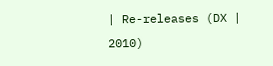| Re-releases (DX | 2010)